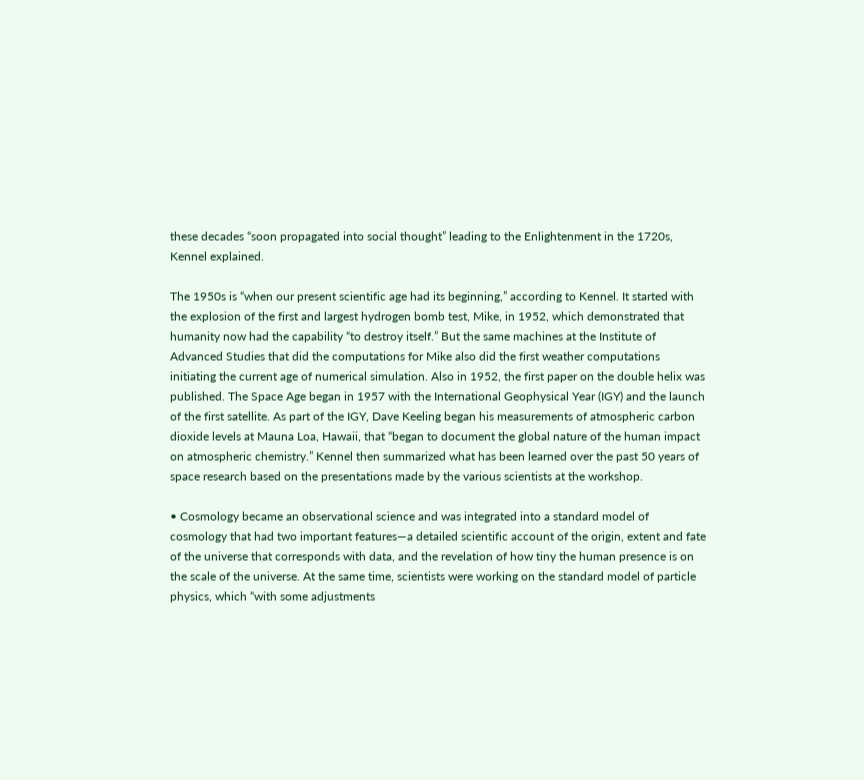these decades “soon propagated into social thought” leading to the Enlightenment in the 1720s, Kennel explained.

The 1950s is “when our present scientific age had its beginning,” according to Kennel. It started with the explosion of the first and largest hydrogen bomb test, Mike, in 1952, which demonstrated that humanity now had the capability “to destroy itself.” But the same machines at the Institute of Advanced Studies that did the computations for Mike also did the first weather computations initiating the current age of numerical simulation. Also in 1952, the first paper on the double helix was published. The Space Age began in 1957 with the International Geophysical Year (IGY) and the launch of the first satellite. As part of the IGY, Dave Keeling began his measurements of atmospheric carbon dioxide levels at Mauna Loa, Hawaii, that “began to document the global nature of the human impact on atmospheric chemistry.” Kennel then summarized what has been learned over the past 50 years of space research based on the presentations made by the various scientists at the workshop.

• Cosmology became an observational science and was integrated into a standard model of cosmology that had two important features—a detailed scientific account of the origin, extent and fate of the universe that corresponds with data, and the revelation of how tiny the human presence is on the scale of the universe. At the same time, scientists were working on the standard model of particle physics, which “with some adjustments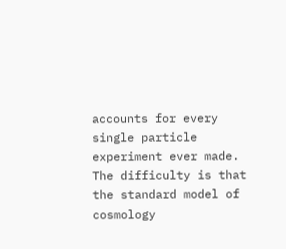accounts for every single particle experiment ever made. The difficulty is that the standard model of cosmology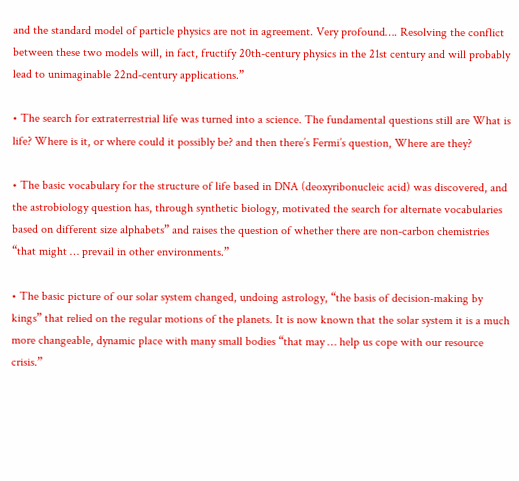and the standard model of particle physics are not in agreement. Very profound…. Resolving the conflict between these two models will, in fact, fructify 20th-century physics in the 21st century and will probably lead to unimaginable 22nd-century applications.”

• The search for extraterrestrial life was turned into a science. The fundamental questions still are What is life? Where is it, or where could it possibly be? and then there’s Fermi’s question, Where are they?

• The basic vocabulary for the structure of life based in DNA (deoxyribonucleic acid) was discovered, and the astrobiology question has, through synthetic biology, motivated the search for alternate vocabularies based on different size alphabets” and raises the question of whether there are non-carbon chemistries “that might … prevail in other environments.”

• The basic picture of our solar system changed, undoing astrology, “the basis of decision-making by kings” that relied on the regular motions of the planets. It is now known that the solar system it is a much more changeable, dynamic place with many small bodies “that may … help us cope with our resource crisis.”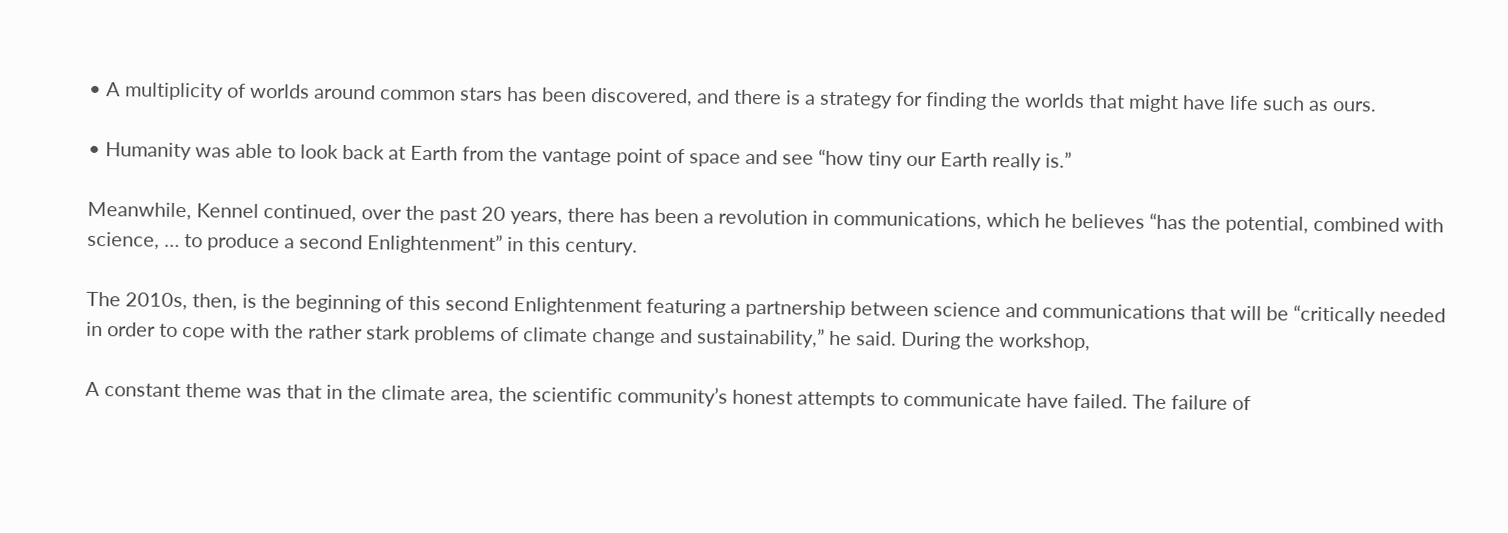• A multiplicity of worlds around common stars has been discovered, and there is a strategy for finding the worlds that might have life such as ours.

• Humanity was able to look back at Earth from the vantage point of space and see “how tiny our Earth really is.”

Meanwhile, Kennel continued, over the past 20 years, there has been a revolution in communications, which he believes “has the potential, combined with science, … to produce a second Enlightenment” in this century.

The 2010s, then, is the beginning of this second Enlightenment featuring a partnership between science and communications that will be “critically needed in order to cope with the rather stark problems of climate change and sustainability,” he said. During the workshop,

A constant theme was that in the climate area, the scientific community’s honest attempts to communicate have failed. The failure of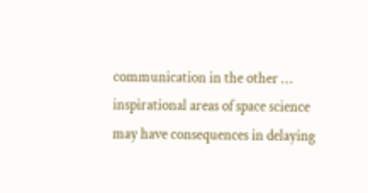communication in the other … inspirational areas of space science may have consequences in delaying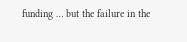funding … but the failure in the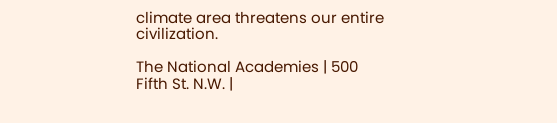climate area threatens our entire civilization.

The National Academies | 500 Fifth St. N.W. |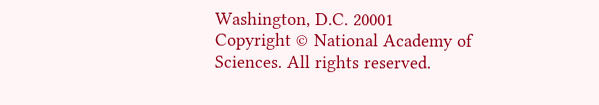Washington, D.C. 20001
Copyright © National Academy of Sciences. All rights reserved.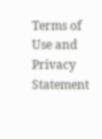Terms of Use and Privacy Statement